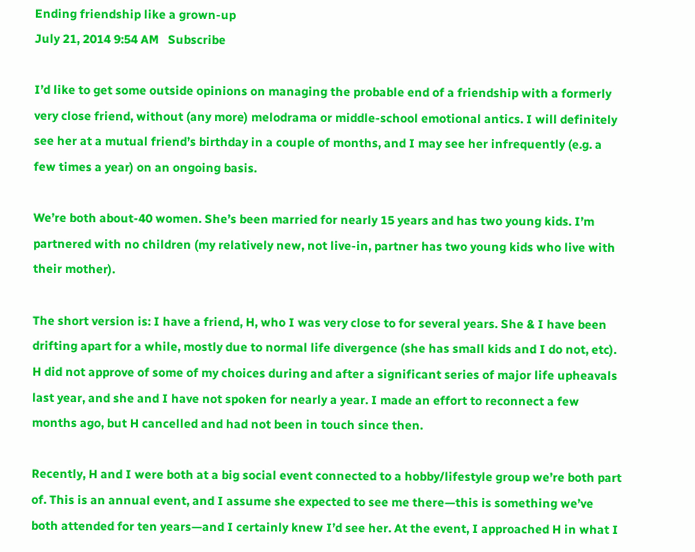Ending friendship like a grown-up
July 21, 2014 9:54 AM   Subscribe

I’d like to get some outside opinions on managing the probable end of a friendship with a formerly very close friend, without (any more) melodrama or middle-school emotional antics. I will definitely see her at a mutual friend’s birthday in a couple of months, and I may see her infrequently (e.g. a few times a year) on an ongoing basis.

We’re both about-40 women. She’s been married for nearly 15 years and has two young kids. I’m partnered with no children (my relatively new, not live-in, partner has two young kids who live with their mother).

The short version is: I have a friend, H, who I was very close to for several years. She & I have been drifting apart for a while, mostly due to normal life divergence (she has small kids and I do not, etc). H did not approve of some of my choices during and after a significant series of major life upheavals last year, and she and I have not spoken for nearly a year. I made an effort to reconnect a few months ago, but H cancelled and had not been in touch since then.

Recently, H and I were both at a big social event connected to a hobby/lifestyle group we’re both part of. This is an annual event, and I assume she expected to see me there—this is something we’ve both attended for ten years—and I certainly knew I’d see her. At the event, I approached H in what I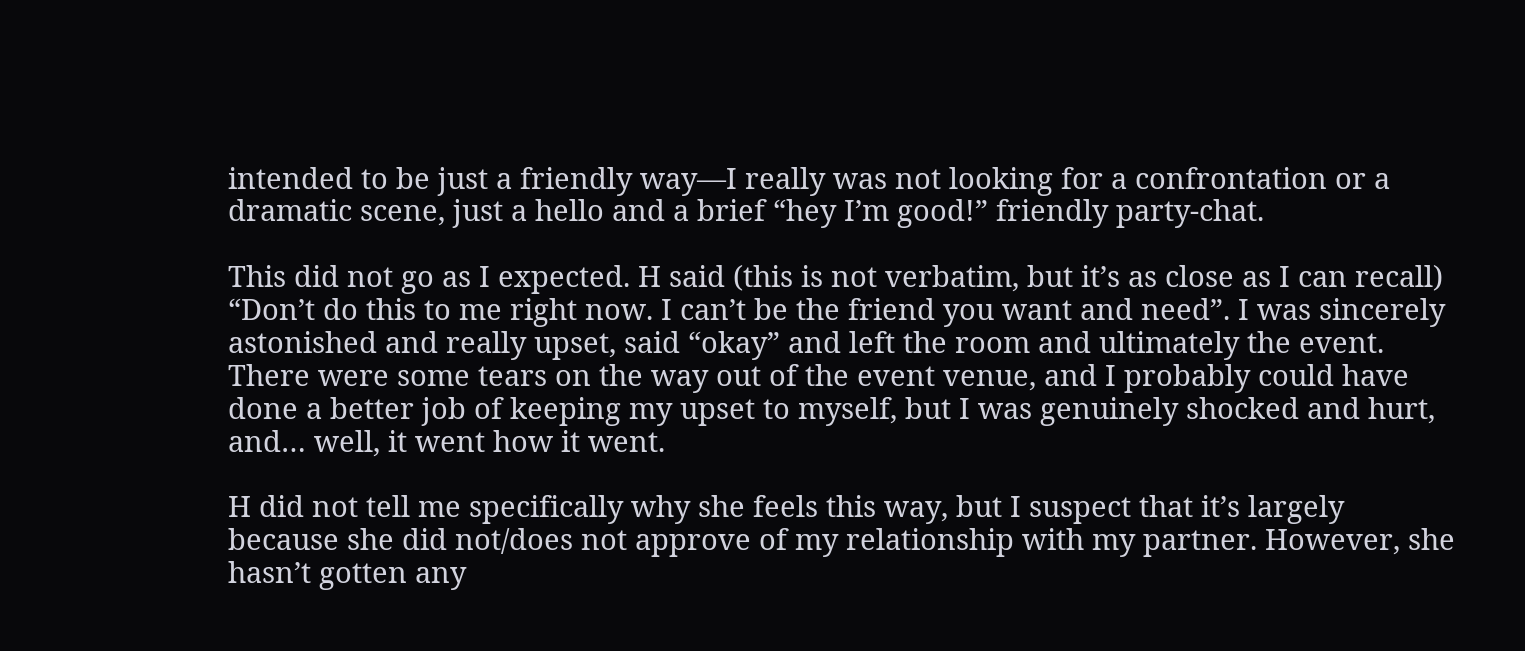intended to be just a friendly way—I really was not looking for a confrontation or a dramatic scene, just a hello and a brief “hey I’m good!” friendly party-chat.

This did not go as I expected. H said (this is not verbatim, but it’s as close as I can recall) “Don’t do this to me right now. I can’t be the friend you want and need”. I was sincerely astonished and really upset, said “okay” and left the room and ultimately the event. There were some tears on the way out of the event venue, and I probably could have done a better job of keeping my upset to myself, but I was genuinely shocked and hurt, and… well, it went how it went.

H did not tell me specifically why she feels this way, but I suspect that it’s largely because she did not/does not approve of my relationship with my partner. However, she hasn’t gotten any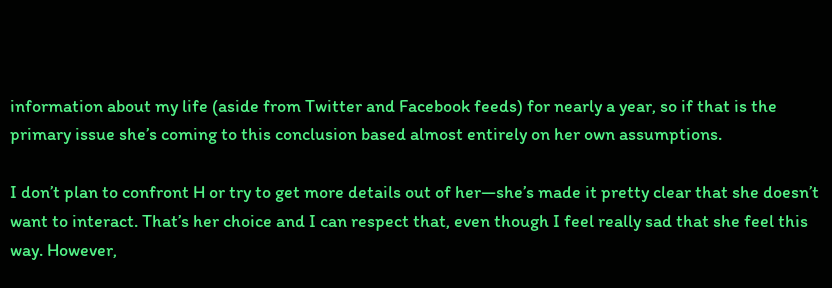information about my life (aside from Twitter and Facebook feeds) for nearly a year, so if that is the primary issue she’s coming to this conclusion based almost entirely on her own assumptions.

I don’t plan to confront H or try to get more details out of her—she’s made it pretty clear that she doesn’t want to interact. That’s her choice and I can respect that, even though I feel really sad that she feel this way. However,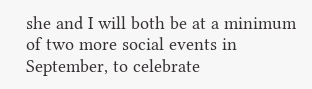she and I will both be at a minimum of two more social events in September, to celebrate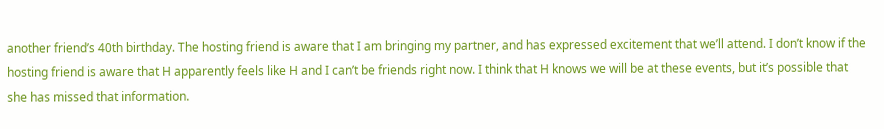another friend’s 40th birthday. The hosting friend is aware that I am bringing my partner, and has expressed excitement that we’ll attend. I don’t know if the hosting friend is aware that H apparently feels like H and I can’t be friends right now. I think that H knows we will be at these events, but it’s possible that she has missed that information.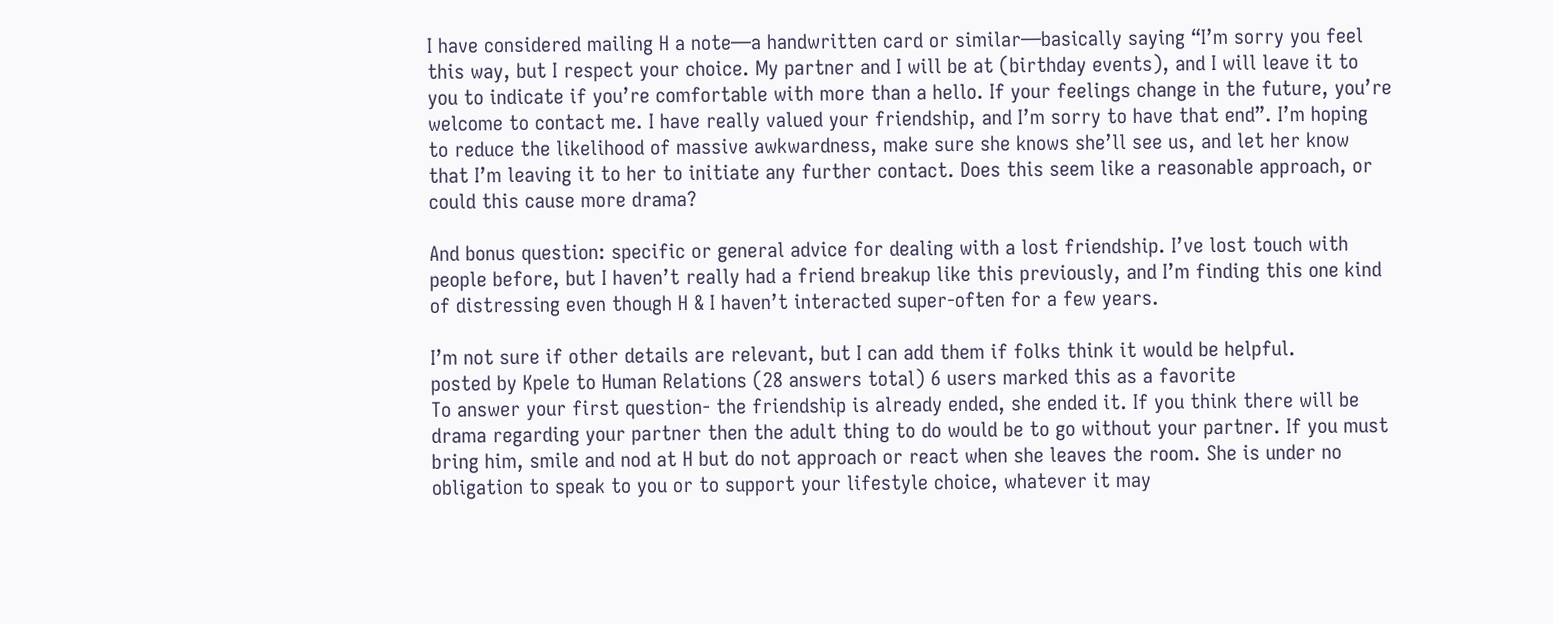I have considered mailing H a note—a handwritten card or similar—basically saying “I’m sorry you feel this way, but I respect your choice. My partner and I will be at (birthday events), and I will leave it to you to indicate if you’re comfortable with more than a hello. If your feelings change in the future, you’re welcome to contact me. I have really valued your friendship, and I’m sorry to have that end”. I’m hoping to reduce the likelihood of massive awkwardness, make sure she knows she’ll see us, and let her know that I’m leaving it to her to initiate any further contact. Does this seem like a reasonable approach, or could this cause more drama?

And bonus question: specific or general advice for dealing with a lost friendship. I’ve lost touch with people before, but I haven’t really had a friend breakup like this previously, and I’m finding this one kind of distressing even though H & I haven’t interacted super-often for a few years.

I’m not sure if other details are relevant, but I can add them if folks think it would be helpful.
posted by Kpele to Human Relations (28 answers total) 6 users marked this as a favorite
To answer your first question- the friendship is already ended, she ended it. If you think there will be drama regarding your partner then the adult thing to do would be to go without your partner. If you must bring him, smile and nod at H but do not approach or react when she leaves the room. She is under no obligation to speak to you or to support your lifestyle choice, whatever it may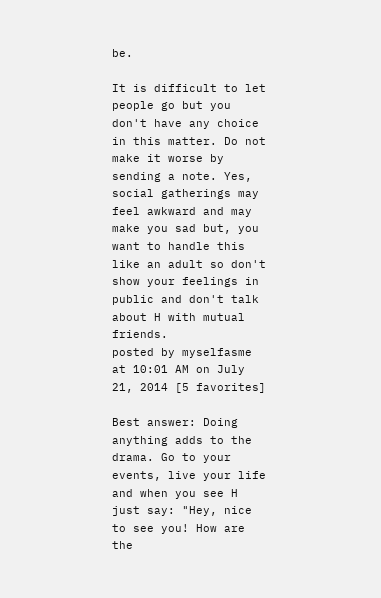be.

It is difficult to let people go but you don't have any choice in this matter. Do not make it worse by sending a note. Yes, social gatherings may feel awkward and may make you sad but, you want to handle this like an adult so don't show your feelings in public and don't talk about H with mutual friends.
posted by myselfasme at 10:01 AM on July 21, 2014 [5 favorites]

Best answer: Doing anything adds to the drama. Go to your events, live your life and when you see H just say: "Hey, nice to see you! How are the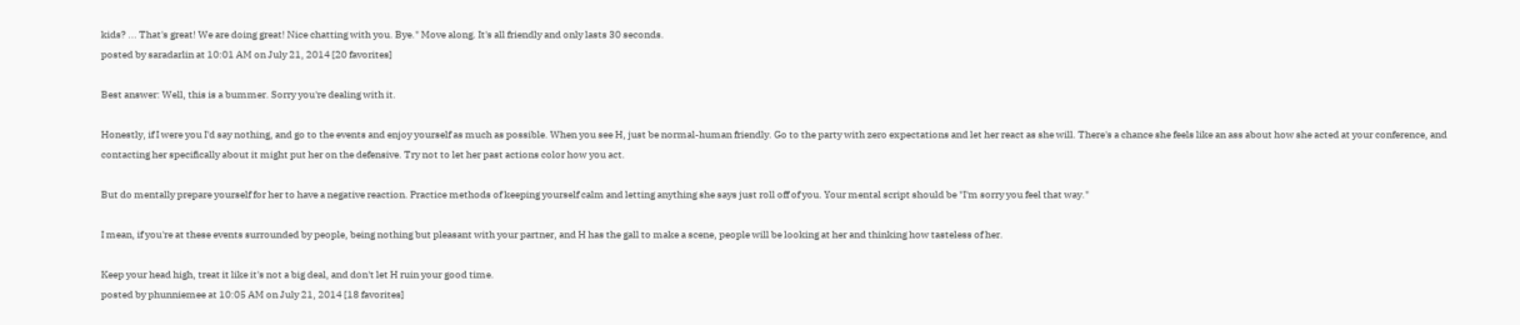kids? ... That's great! We are doing great! Nice chatting with you. Bye." Move along. It's all friendly and only lasts 30 seconds.
posted by saradarlin at 10:01 AM on July 21, 2014 [20 favorites]

Best answer: Well, this is a bummer. Sorry you're dealing with it.

Honestly, if I were you I'd say nothing, and go to the events and enjoy yourself as much as possible. When you see H, just be normal-human friendly. Go to the party with zero expectations and let her react as she will. There's a chance she feels like an ass about how she acted at your conference, and contacting her specifically about it might put her on the defensive. Try not to let her past actions color how you act.

But do mentally prepare yourself for her to have a negative reaction. Practice methods of keeping yourself calm and letting anything she says just roll off of you. Your mental script should be "I'm sorry you feel that way."

I mean, if you're at these events surrounded by people, being nothing but pleasant with your partner, and H has the gall to make a scene, people will be looking at her and thinking how tasteless of her.

Keep your head high, treat it like it's not a big deal, and don't let H ruin your good time.
posted by phunniemee at 10:05 AM on July 21, 2014 [18 favorites]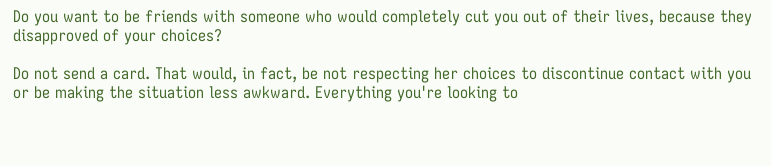Do you want to be friends with someone who would completely cut you out of their lives, because they disapproved of your choices?

Do not send a card. That would, in fact, be not respecting her choices to discontinue contact with you or be making the situation less awkward. Everything you're looking to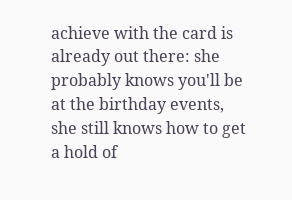achieve with the card is already out there: she probably knows you'll be at the birthday events, she still knows how to get a hold of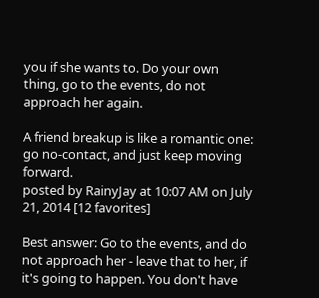you if she wants to. Do your own thing, go to the events, do not approach her again.

A friend breakup is like a romantic one: go no-contact, and just keep moving forward.
posted by RainyJay at 10:07 AM on July 21, 2014 [12 favorites]

Best answer: Go to the events, and do not approach her - leave that to her, if it's going to happen. You don't have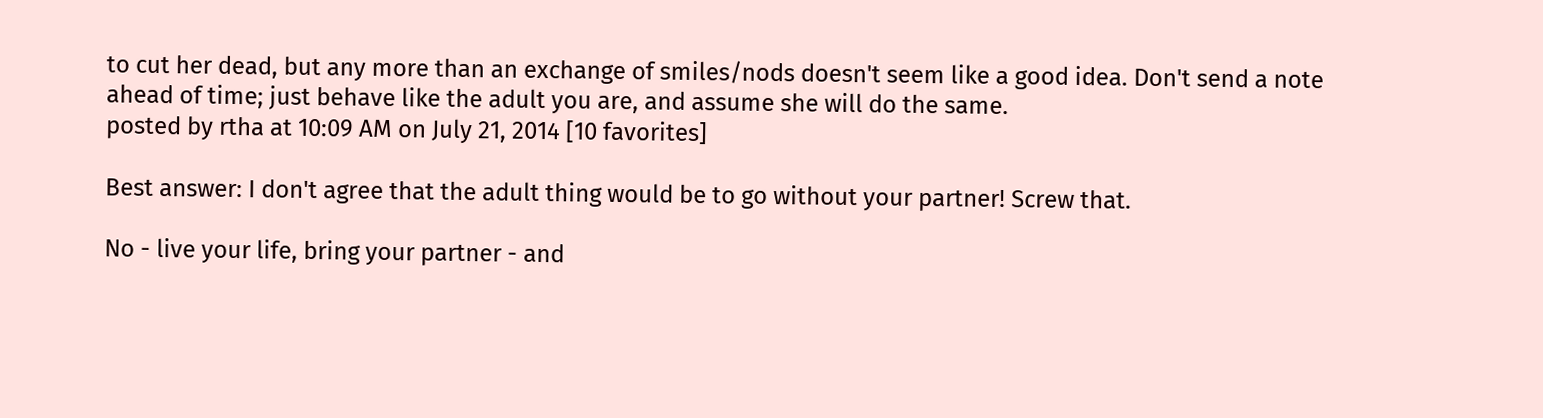to cut her dead, but any more than an exchange of smiles/nods doesn't seem like a good idea. Don't send a note ahead of time; just behave like the adult you are, and assume she will do the same.
posted by rtha at 10:09 AM on July 21, 2014 [10 favorites]

Best answer: I don't agree that the adult thing would be to go without your partner! Screw that.

No - live your life, bring your partner - and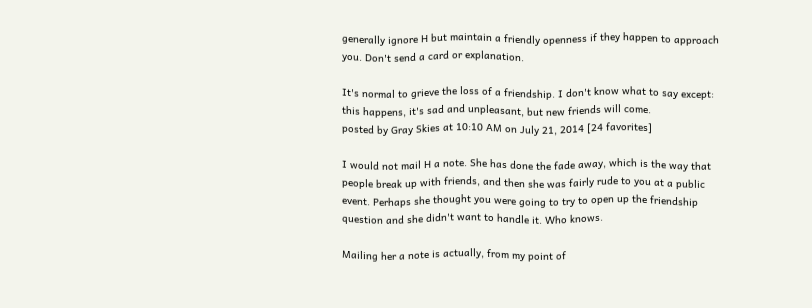generally ignore H but maintain a friendly openness if they happen to approach you. Don't send a card or explanation.

It's normal to grieve the loss of a friendship. I don't know what to say except: this happens, it's sad and unpleasant, but new friends will come.
posted by Gray Skies at 10:10 AM on July 21, 2014 [24 favorites]

I would not mail H a note. She has done the fade away, which is the way that people break up with friends, and then she was fairly rude to you at a public event. Perhaps she thought you were going to try to open up the friendship question and she didn't want to handle it. Who knows.

Mailing her a note is actually, from my point of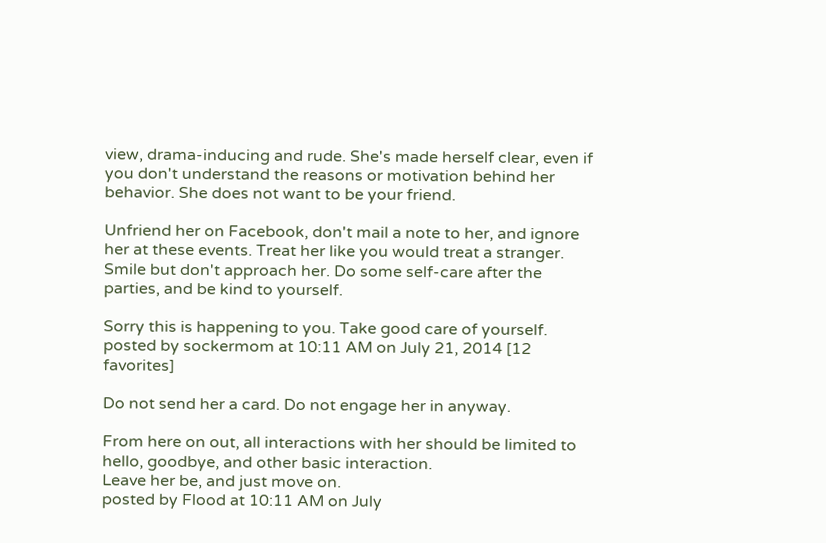view, drama-inducing and rude. She's made herself clear, even if you don't understand the reasons or motivation behind her behavior. She does not want to be your friend.

Unfriend her on Facebook, don't mail a note to her, and ignore her at these events. Treat her like you would treat a stranger. Smile but don't approach her. Do some self-care after the parties, and be kind to yourself.

Sorry this is happening to you. Take good care of yourself.
posted by sockermom at 10:11 AM on July 21, 2014 [12 favorites]

Do not send her a card. Do not engage her in anyway.

From here on out, all interactions with her should be limited to hello, goodbye, and other basic interaction.
Leave her be, and just move on.
posted by Flood at 10:11 AM on July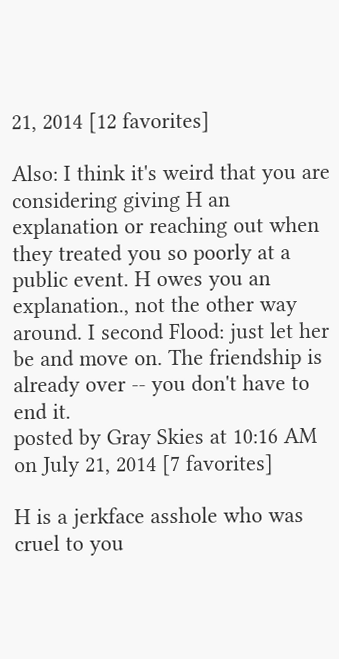21, 2014 [12 favorites]

Also: I think it's weird that you are considering giving H an explanation or reaching out when they treated you so poorly at a public event. H owes you an explanation., not the other way around. I second Flood: just let her be and move on. The friendship is already over -- you don't have to end it.
posted by Gray Skies at 10:16 AM on July 21, 2014 [7 favorites]

H is a jerkface asshole who was cruel to you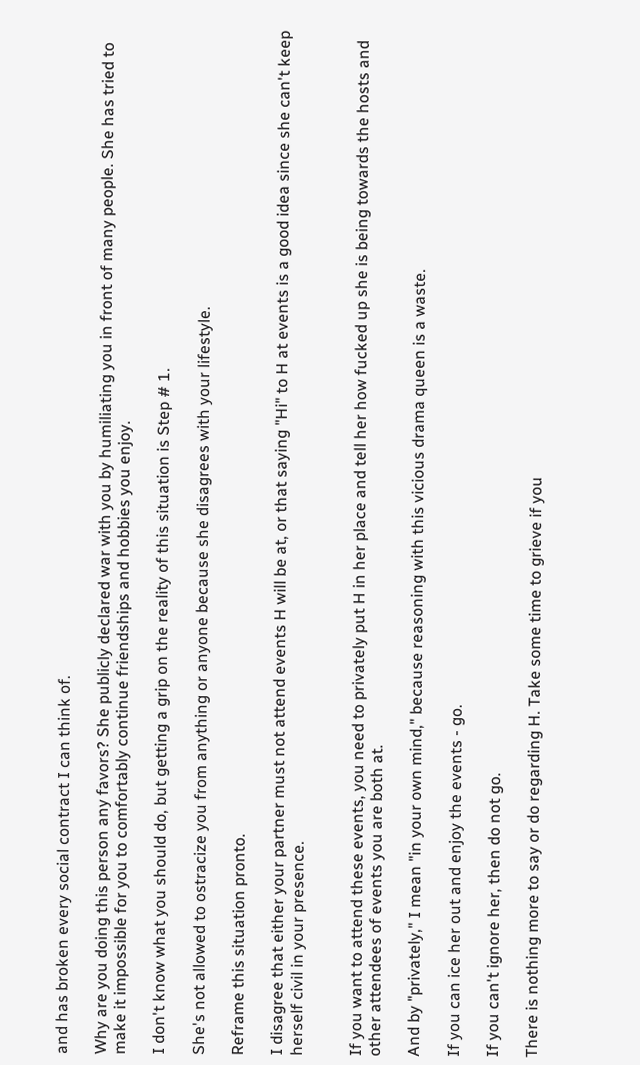and has broken every social contract I can think of.

Why are you doing this person any favors? She publicly declared war with you by humiliating you in front of many people. She has tried to make it impossible for you to comfortably continue friendships and hobbies you enjoy.

I don't know what you should do, but getting a grip on the reality of this situation is Step # 1.

She's not allowed to ostracize you from anything or anyone because she disagrees with your lifestyle.

Reframe this situation pronto.

I disagree that either your partner must not attend events H will be at, or that saying "Hi" to H at events is a good idea since she can't keep herself civil in your presence.


If you want to attend these events, you need to privately put H in her place and tell her how fucked up she is being towards the hosts and other attendees of events you are both at.

And by "privately," I mean "in your own mind," because reasoning with this vicious drama queen is a waste.

If you can ice her out and enjoy the events - go.

If you can't ignore her, then do not go.

There is nothing more to say or do regarding H. Take some time to grieve if you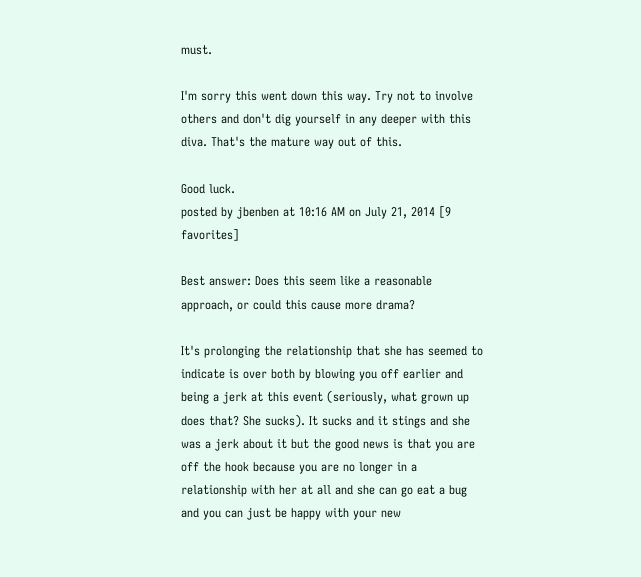must.

I'm sorry this went down this way. Try not to involve others and don't dig yourself in any deeper with this diva. That's the mature way out of this.

Good luck.
posted by jbenben at 10:16 AM on July 21, 2014 [9 favorites]

Best answer: Does this seem like a reasonable approach, or could this cause more drama?

It's prolonging the relationship that she has seemed to indicate is over both by blowing you off earlier and being a jerk at this event (seriously, what grown up does that? She sucks). It sucks and it stings and she was a jerk about it but the good news is that you are off the hook because you are no longer in a relationship with her at all and she can go eat a bug and you can just be happy with your new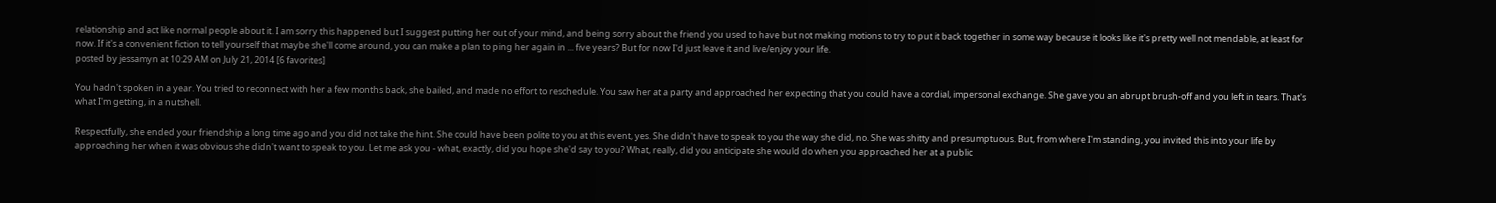relationship and act like normal people about it. I am sorry this happened but I suggest putting her out of your mind, and being sorry about the friend you used to have but not making motions to try to put it back together in some way because it looks like it's pretty well not mendable, at least for now. If it's a convenient fiction to tell yourself that maybe she'll come around, you can make a plan to ping her again in ... five years? But for now I'd just leave it and live/enjoy your life.
posted by jessamyn at 10:29 AM on July 21, 2014 [6 favorites]

You hadn't spoken in a year. You tried to reconnect with her a few months back, she bailed, and made no effort to reschedule. You saw her at a party and approached her expecting that you could have a cordial, impersonal exchange. She gave you an abrupt brush-off and you left in tears. That's what I'm getting, in a nutshell.

Respectfully, she ended your friendship a long time ago and you did not take the hint. She could have been polite to you at this event, yes. She didn't have to speak to you the way she did, no. She was shitty and presumptuous. But, from where I'm standing, you invited this into your life by approaching her when it was obvious she didn't want to speak to you. Let me ask you - what, exactly, did you hope she'd say to you? What, really, did you anticipate she would do when you approached her at a public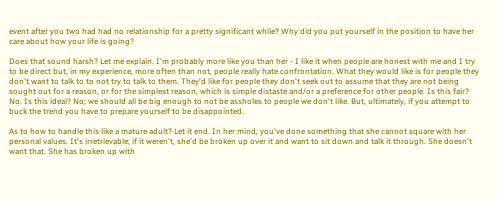event after you two had had no relationship for a pretty significant while? Why did you put yourself in the position to have her care about how your life is going?

Does that sound harsh? Let me explain. I'm probably more like you than her - I like it when people are honest with me and I try to be direct but, in my experience, more often than not, people really hate confrontation. What they would like is for people they don't want to talk to to not try to talk to them. They'd like for people they don't seek out to assume that they are not being sought out for a reason, or for the simplest reason, which is simple distaste and/or a preference for other people. Is this fair? No. Is this ideal? No; we should all be big enough to not be assholes to people we don't like. But, ultimately, if you attempt to buck the trend you have to prepare yourself to be disappointed.

As to how to handle this like a mature adult? Let it end. In her mind, you've done something that she cannot square with her personal values. It's irretrievable; if it weren't, she'd be broken up over it and want to sit down and talk it through. She doesn't want that. She has broken up with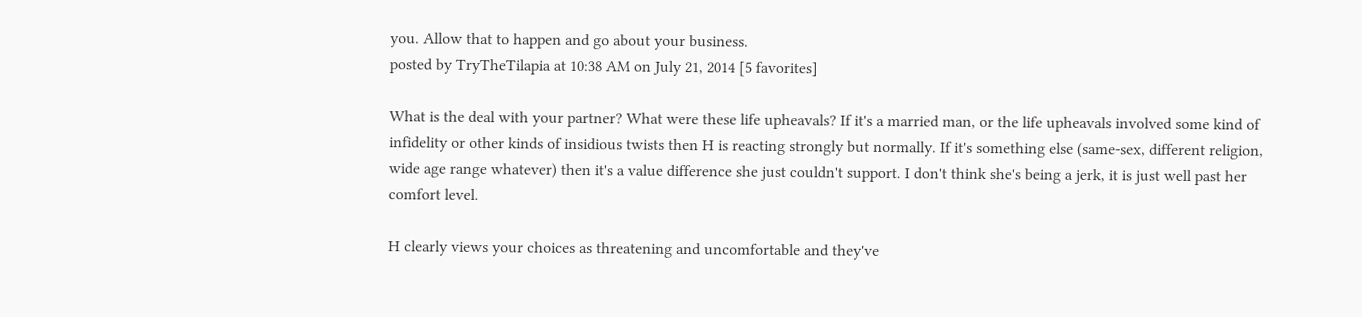you. Allow that to happen and go about your business.
posted by TryTheTilapia at 10:38 AM on July 21, 2014 [5 favorites]

What is the deal with your partner? What were these life upheavals? If it's a married man, or the life upheavals involved some kind of infidelity or other kinds of insidious twists then H is reacting strongly but normally. If it's something else (same-sex, different religion, wide age range whatever) then it's a value difference she just couldn't support. I don't think she's being a jerk, it is just well past her comfort level.

H clearly views your choices as threatening and uncomfortable and they've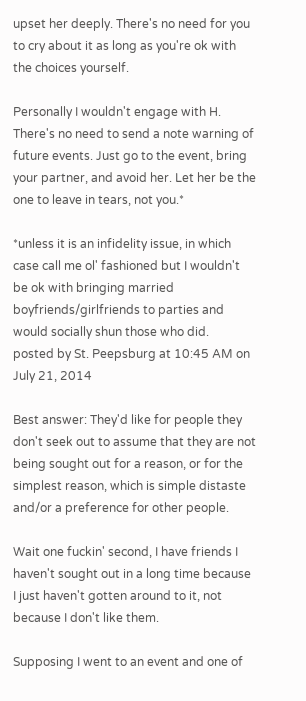upset her deeply. There's no need for you to cry about it as long as you're ok with the choices yourself.

Personally I wouldn't engage with H. There's no need to send a note warning of future events. Just go to the event, bring your partner, and avoid her. Let her be the one to leave in tears, not you.*

*unless it is an infidelity issue, in which case call me ol' fashioned but I wouldn't be ok with bringing married boyfriends/girlfriends to parties and would socially shun those who did.
posted by St. Peepsburg at 10:45 AM on July 21, 2014

Best answer: They'd like for people they don't seek out to assume that they are not being sought out for a reason, or for the simplest reason, which is simple distaste and/or a preference for other people.

Wait one fuckin' second, I have friends I haven't sought out in a long time because I just haven't gotten around to it, not because I don't like them.

Supposing I went to an event and one of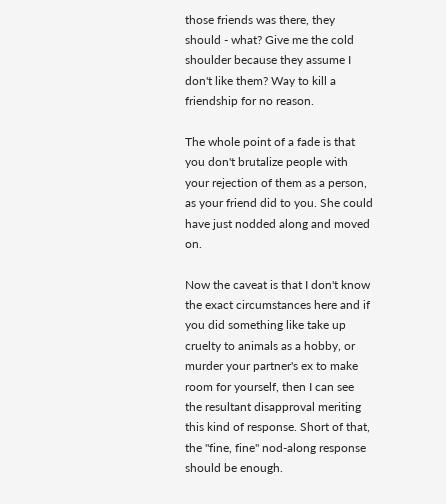those friends was there, they should - what? Give me the cold shoulder because they assume I don't like them? Way to kill a friendship for no reason.

The whole point of a fade is that you don't brutalize people with your rejection of them as a person, as your friend did to you. She could have just nodded along and moved on.

Now the caveat is that I don't know the exact circumstances here and if you did something like take up cruelty to animals as a hobby, or murder your partner's ex to make room for yourself, then I can see the resultant disapproval meriting this kind of response. Short of that, the "fine, fine" nod-along response should be enough.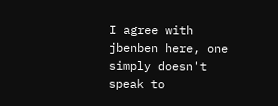I agree with jbenben here, one simply doesn't speak to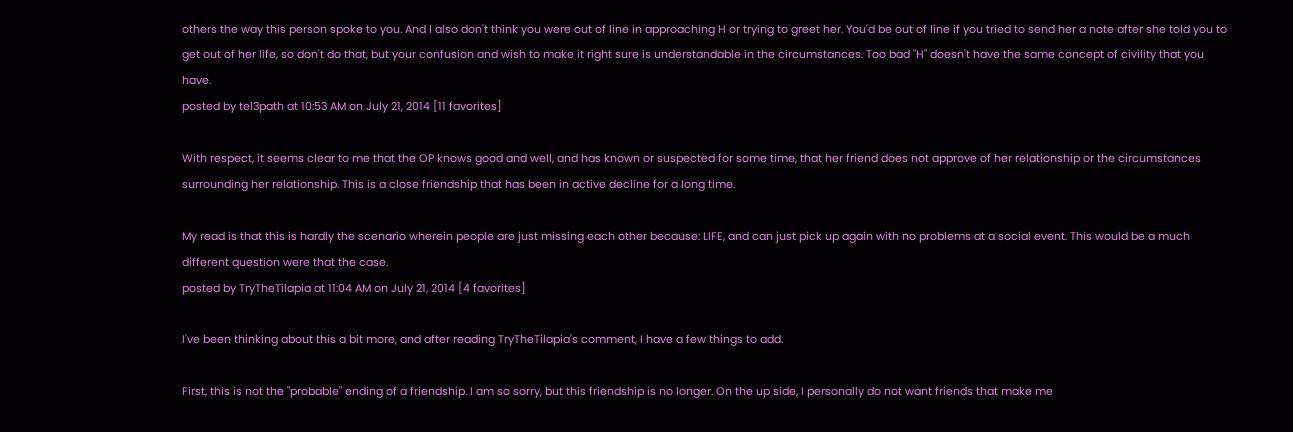others the way this person spoke to you. And I also don't think you were out of line in approaching H or trying to greet her. You'd be out of line if you tried to send her a note after she told you to get out of her life, so don't do that, but your confusion and wish to make it right sure is understandable in the circumstances. Too bad "H" doesn't have the same concept of civility that you have.
posted by tel3path at 10:53 AM on July 21, 2014 [11 favorites]

With respect, it seems clear to me that the OP knows good and well, and has known or suspected for some time, that her friend does not approve of her relationship or the circumstances surrounding her relationship. This is a close friendship that has been in active decline for a long time.

My read is that this is hardly the scenario wherein people are just missing each other because: LIFE, and can just pick up again with no problems at a social event. This would be a much different question were that the case.
posted by TryTheTilapia at 11:04 AM on July 21, 2014 [4 favorites]

I've been thinking about this a bit more, and after reading TryTheTilapia's comment, I have a few things to add.

First, this is not the "probable" ending of a friendship. I am so sorry, but this friendship is no longer. On the up side, I personally do not want friends that make me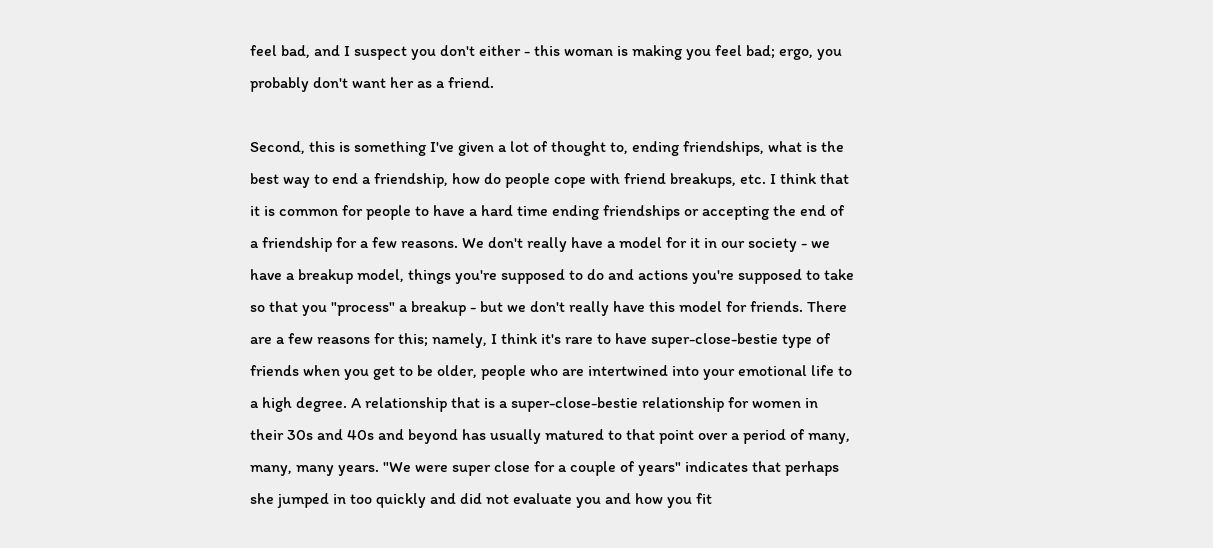feel bad, and I suspect you don't either - this woman is making you feel bad; ergo, you probably don't want her as a friend.

Second, this is something I've given a lot of thought to, ending friendships, what is the best way to end a friendship, how do people cope with friend breakups, etc. I think that it is common for people to have a hard time ending friendships or accepting the end of a friendship for a few reasons. We don't really have a model for it in our society - we have a breakup model, things you're supposed to do and actions you're supposed to take so that you "process" a breakup - but we don't really have this model for friends. There are a few reasons for this; namely, I think it's rare to have super-close-bestie type of friends when you get to be older, people who are intertwined into your emotional life to a high degree. A relationship that is a super-close-bestie relationship for women in their 30s and 40s and beyond has usually matured to that point over a period of many, many, many years. "We were super close for a couple of years" indicates that perhaps she jumped in too quickly and did not evaluate you and how you fit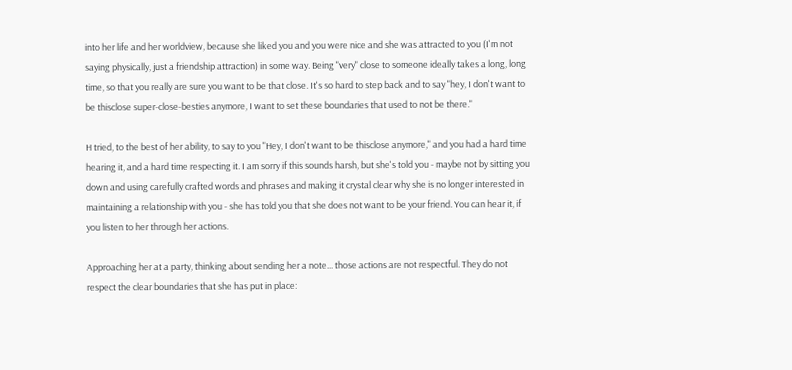into her life and her worldview, because she liked you and you were nice and she was attracted to you (I'm not saying physically, just a friendship attraction) in some way. Being "very" close to someone ideally takes a long, long time, so that you really are sure you want to be that close. It's so hard to step back and to say "hey, I don't want to be thisclose super-close-besties anymore, I want to set these boundaries that used to not be there."

H tried, to the best of her ability, to say to you "Hey, I don't want to be thisclose anymore," and you had a hard time hearing it, and a hard time respecting it. I am sorry if this sounds harsh, but she's told you - maybe not by sitting you down and using carefully crafted words and phrases and making it crystal clear why she is no longer interested in maintaining a relationship with you - she has told you that she does not want to be your friend. You can hear it, if you listen to her through her actions.

Approaching her at a party, thinking about sending her a note... those actions are not respectful. They do not respect the clear boundaries that she has put in place: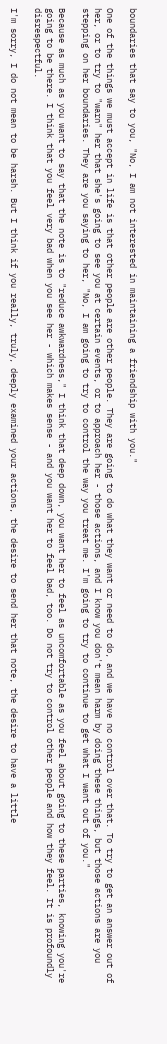boundaries that say to you, "No, I am not interested in maintaining a friendship with you."

One of the things we must accept in life is that other people are other people. They are going to do what they want or need to do, and we have no control over that. To try to get an answer out of her, or to try to "warn" her that she's going to see you at certain events, or to approach her - those actions, and I know you don't mean harm by doing these things, but those actions are you stepping on her boundaries. They are you saying to her, "No, I am going to try to control the way you treat me. I'm going to try to continue to get what I want out of you."

Because as much as you want to say that the note is to "reduce awkwardness," I think that deep down, you want her to feel as uncomfortable as you feel about going to these parties, knowing you're going to be there. I think that you feel very bad when you see her - which makes sense - and you want her to feel bad, too. Do not try to control other people and how they feel. It is profoundly disrespectful.

I'm sorry, I do not mean to be harsh. But I think if you really, truly, deeply examined your actions, the desire to send her that note, the desire to have a little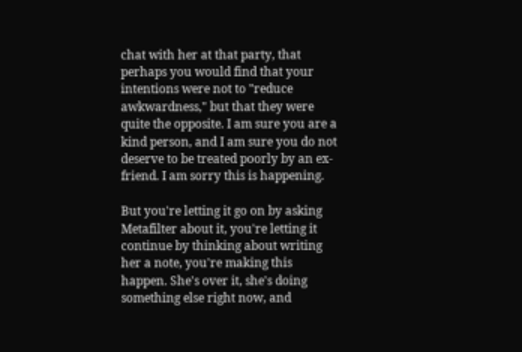chat with her at that party, that perhaps you would find that your intentions were not to "reduce awkwardness," but that they were quite the opposite. I am sure you are a kind person, and I am sure you do not deserve to be treated poorly by an ex-friend. I am sorry this is happening.

But you're letting it go on by asking Metafilter about it, you're letting it continue by thinking about writing her a note, you're making this happen. She's over it, she's doing something else right now, and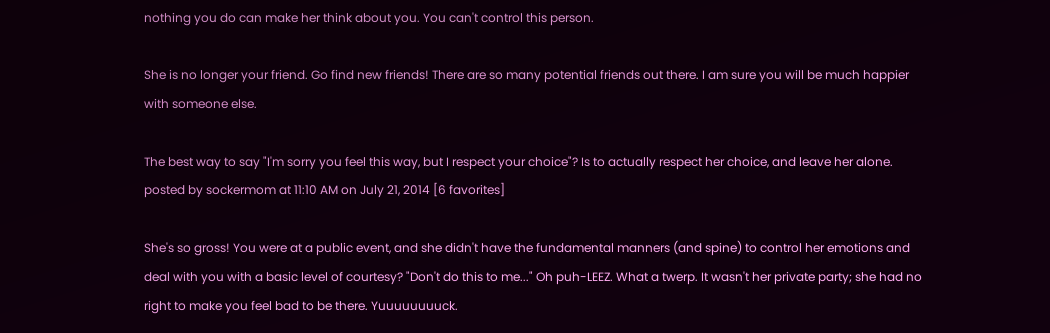nothing you do can make her think about you. You can't control this person.

She is no longer your friend. Go find new friends! There are so many potential friends out there. I am sure you will be much happier with someone else.

The best way to say "I'm sorry you feel this way, but I respect your choice"? Is to actually respect her choice, and leave her alone.
posted by sockermom at 11:10 AM on July 21, 2014 [6 favorites]

She's so gross! You were at a public event, and she didn't have the fundamental manners (and spine) to control her emotions and deal with you with a basic level of courtesy? "Don't do this to me..." Oh puh-LEEZ. What a twerp. It wasn't her private party; she had no right to make you feel bad to be there. Yuuuuuuuuck.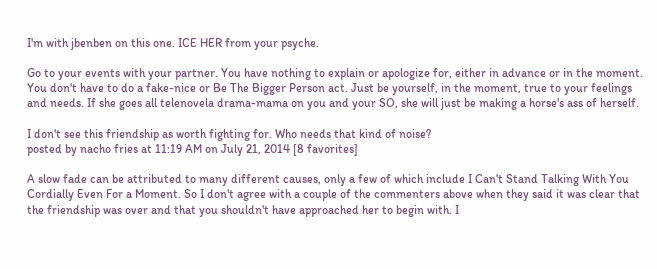I'm with jbenben on this one. ICE HER from your psyche.

Go to your events with your partner. You have nothing to explain or apologize for, either in advance or in the moment. You don't have to do a fake-nice or Be The Bigger Person act. Just be yourself, in the moment, true to your feelings and needs. If she goes all telenovela drama-mama on you and your SO, she will just be making a horse's ass of herself.

I don't see this friendship as worth fighting for. Who needs that kind of noise?
posted by nacho fries at 11:19 AM on July 21, 2014 [8 favorites]

A slow fade can be attributed to many different causes, only a few of which include I Can't Stand Talking With You Cordially Even For a Moment. So I don't agree with a couple of the commenters above when they said it was clear that the friendship was over and that you shouldn't have approached her to begin with. I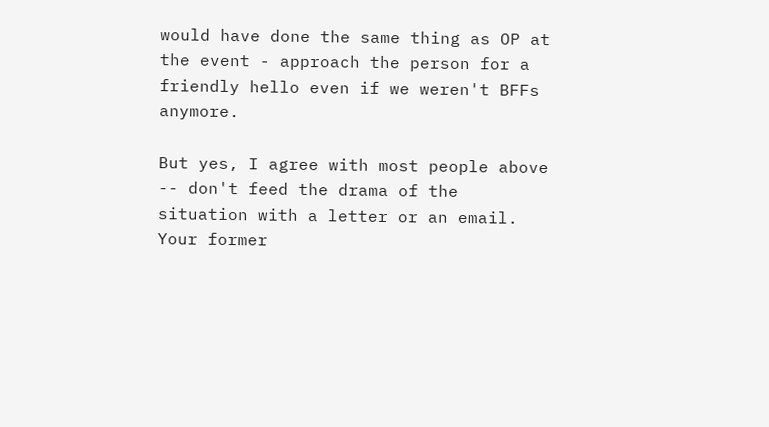would have done the same thing as OP at the event - approach the person for a friendly hello even if we weren't BFFs anymore.

But yes, I agree with most people above -- don't feed the drama of the situation with a letter or an email. Your former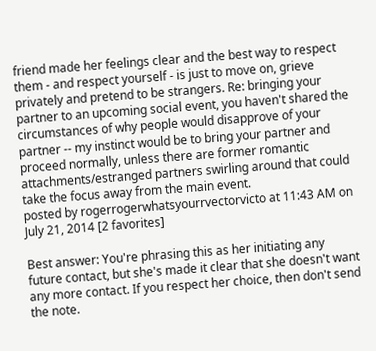friend made her feelings clear and the best way to respect them - and respect yourself - is just to move on, grieve privately and pretend to be strangers. Re: bringing your partner to an upcoming social event, you haven't shared the circumstances of why people would disapprove of your partner -- my instinct would be to bring your partner and proceed normally, unless there are former romantic attachments/estranged partners swirling around that could take the focus away from the main event.
posted by rogerrogerwhatsyourrvectorvicto at 11:43 AM on July 21, 2014 [2 favorites]

Best answer: You're phrasing this as her initiating any future contact, but she's made it clear that she doesn't want any more contact. If you respect her choice, then don't send the note.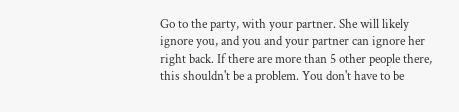Go to the party, with your partner. She will likely ignore you, and you and your partner can ignore her right back. If there are more than 5 other people there, this shouldn't be a problem. You don't have to be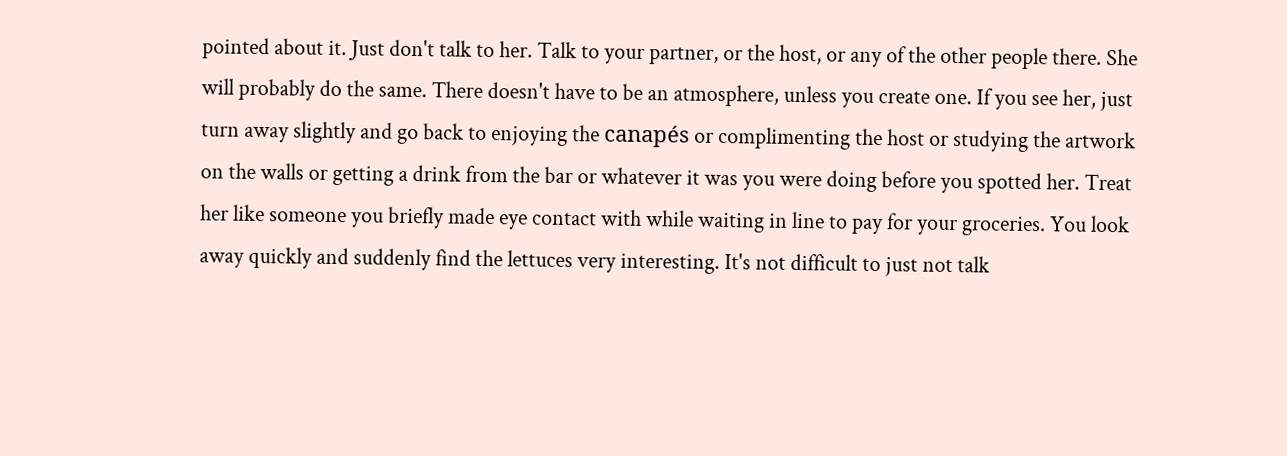pointed about it. Just don't talk to her. Talk to your partner, or the host, or any of the other people there. She will probably do the same. There doesn't have to be an atmosphere, unless you create one. If you see her, just turn away slightly and go back to enjoying the canapés or complimenting the host or studying the artwork on the walls or getting a drink from the bar or whatever it was you were doing before you spotted her. Treat her like someone you briefly made eye contact with while waiting in line to pay for your groceries. You look away quickly and suddenly find the lettuces very interesting. It's not difficult to just not talk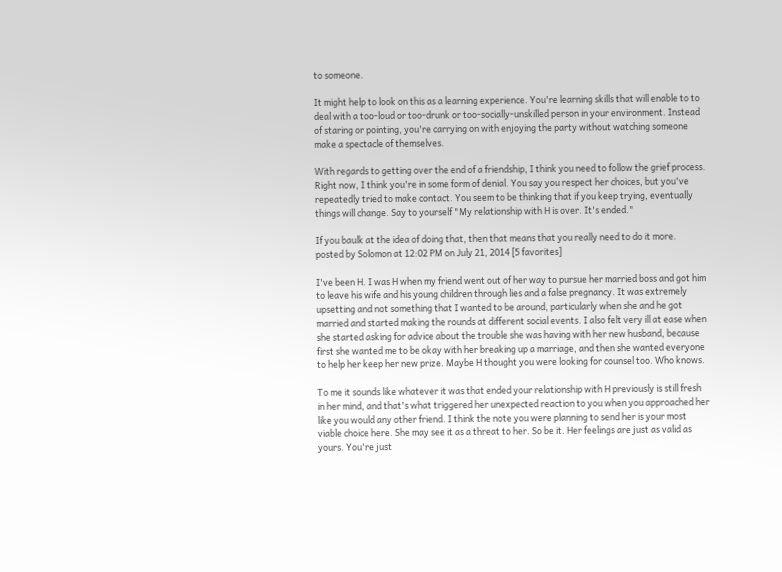to someone.

It might help to look on this as a learning experience. You're learning skills that will enable to to deal with a too-loud or too-drunk or too-socially-unskilled person in your environment. Instead of staring or pointing, you're carrying on with enjoying the party without watching someone make a spectacle of themselves.

With regards to getting over the end of a friendship, I think you need to follow the grief process. Right now, I think you're in some form of denial. You say you respect her choices, but you've repeatedly tried to make contact. You seem to be thinking that if you keep trying, eventually things will change. Say to yourself "My relationship with H is over. It's ended."

If you baulk at the idea of doing that, then that means that you really need to do it more.
posted by Solomon at 12:02 PM on July 21, 2014 [5 favorites]

I've been H. I was H when my friend went out of her way to pursue her married boss and got him to leave his wife and his young children through lies and a false pregnancy. It was extremely upsetting and not something that I wanted to be around, particularly when she and he got married and started making the rounds at different social events. I also felt very ill at ease when she started asking for advice about the trouble she was having with her new husband, because first she wanted me to be okay with her breaking up a marriage, and then she wanted everyone to help her keep her new prize. Maybe H thought you were looking for counsel too. Who knows.

To me it sounds like whatever it was that ended your relationship with H previously is still fresh in her mind, and that's what triggered her unexpected reaction to you when you approached her like you would any other friend. I think the note you were planning to send her is your most viable choice here. She may see it as a threat to her. So be it. Her feelings are just as valid as yours. You're just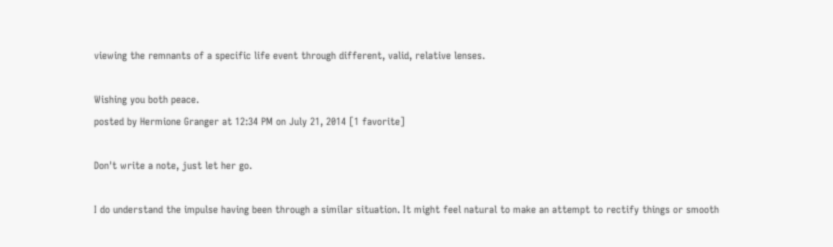viewing the remnants of a specific life event through different, valid, relative lenses.

Wishing you both peace.
posted by Hermione Granger at 12:34 PM on July 21, 2014 [1 favorite]

Don't write a note, just let her go.

I do understand the impulse having been through a similar situation. It might feel natural to make an attempt to rectify things or smooth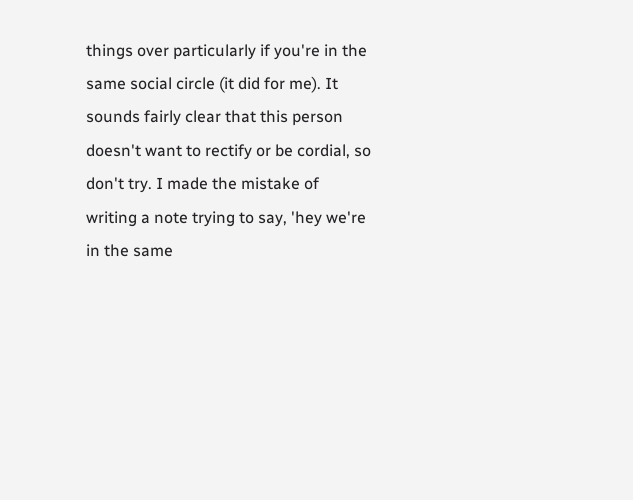things over particularly if you're in the same social circle (it did for me). It sounds fairly clear that this person doesn't want to rectify or be cordial, so don't try. I made the mistake of writing a note trying to say, 'hey we're in the same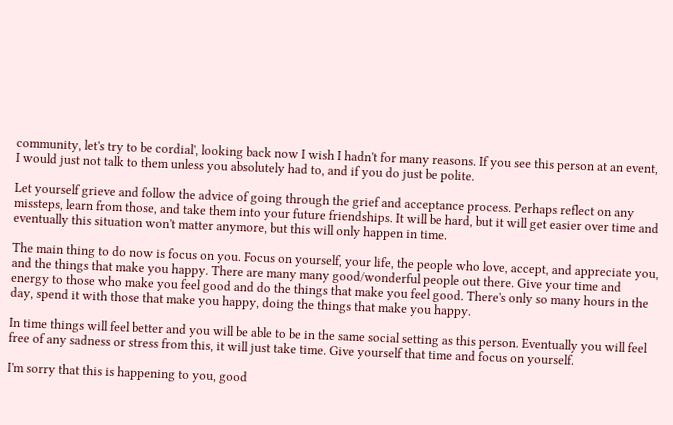community, let's try to be cordial', looking back now I wish I hadn't for many reasons. If you see this person at an event, I would just not talk to them unless you absolutely had to, and if you do just be polite.

Let yourself grieve and follow the advice of going through the grief and acceptance process. Perhaps reflect on any missteps, learn from those, and take them into your future friendships. It will be hard, but it will get easier over time and eventually this situation won't matter anymore, but this will only happen in time.

The main thing to do now is focus on you. Focus on yourself, your life, the people who love, accept, and appreciate you, and the things that make you happy. There are many many good/wonderful people out there. Give your time and energy to those who make you feel good and do the things that make you feel good. There's only so many hours in the day, spend it with those that make you happy, doing the things that make you happy.

In time things will feel better and you will be able to be in the same social setting as this person. Eventually you will feel free of any sadness or stress from this, it will just take time. Give yourself that time and focus on yourself.

I'm sorry that this is happening to you, good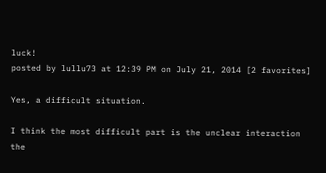luck!
posted by lullu73 at 12:39 PM on July 21, 2014 [2 favorites]

Yes, a difficult situation.

I think the most difficult part is the unclear interaction the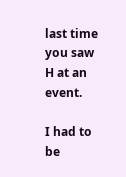last time you saw H at an event.

I had to be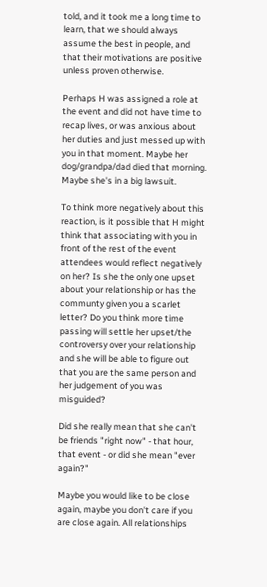told, and it took me a long time to learn, that we should always assume the best in people, and that their motivations are positive unless proven otherwise.

Perhaps H was assigned a role at the event and did not have time to recap lives, or was anxious about her duties and just messed up with you in that moment. Maybe her dog/grandpa/dad died that morning. Maybe she's in a big lawsuit.

To think more negatively about this reaction, is it possible that H might think that associating with you in front of the rest of the event attendees would reflect negatively on her? Is she the only one upset about your relationship or has the communty given you a scarlet letter? Do you think more time passing will settle her upset/the controversy over your relationship and she will be able to figure out that you are the same person and her judgement of you was misguided?

Did she really mean that she can't be friends "right now" - that hour, that event - or did she mean "ever again?"

Maybe you would like to be close again, maybe you don't care if you are close again. All relationships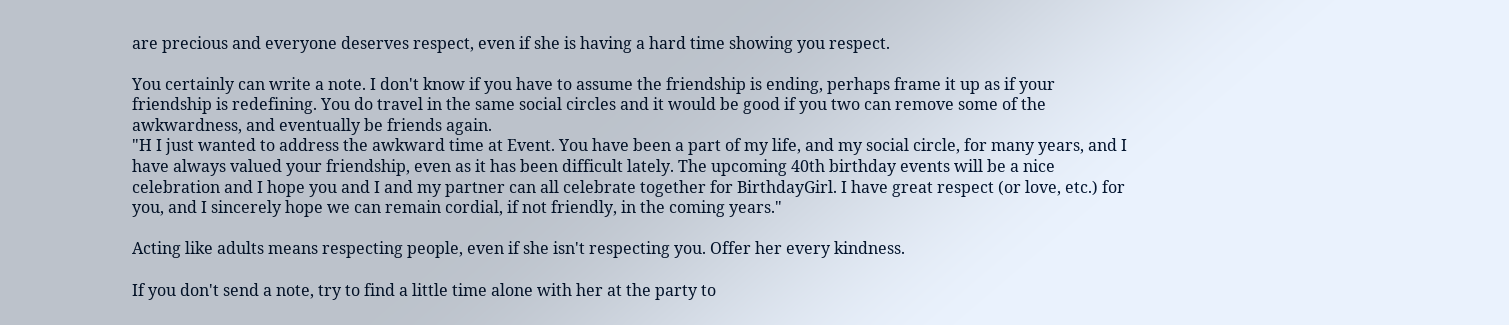are precious and everyone deserves respect, even if she is having a hard time showing you respect.

You certainly can write a note. I don't know if you have to assume the friendship is ending, perhaps frame it up as if your friendship is redefining. You do travel in the same social circles and it would be good if you two can remove some of the awkwardness, and eventually be friends again.
"H I just wanted to address the awkward time at Event. You have been a part of my life, and my social circle, for many years, and I have always valued your friendship, even as it has been difficult lately. The upcoming 40th birthday events will be a nice celebration and I hope you and I and my partner can all celebrate together for BirthdayGirl. I have great respect (or love, etc.) for you, and I sincerely hope we can remain cordial, if not friendly, in the coming years."

Acting like adults means respecting people, even if she isn't respecting you. Offer her every kindness.

If you don't send a note, try to find a little time alone with her at the party to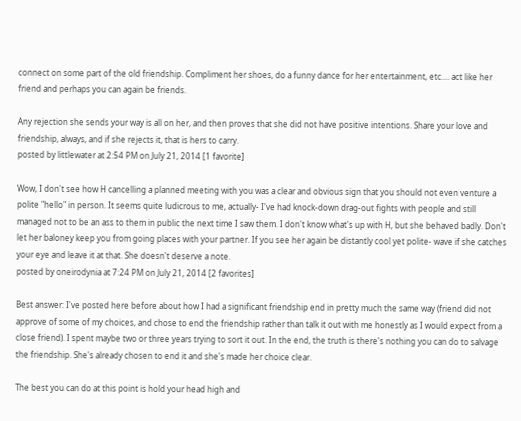connect on some part of the old friendship. Compliment her shoes, do a funny dance for her entertainment, etc.... act like her friend and perhaps you can again be friends.

Any rejection she sends your way is all on her, and then proves that she did not have positive intentions. Share your love and friendship, always, and if she rejects it, that is hers to carry.
posted by littlewater at 2:54 PM on July 21, 2014 [1 favorite]

Wow, I don't see how H cancelling a planned meeting with you was a clear and obvious sign that you should not even venture a polite "hello" in person. It seems quite ludicrous to me, actually- I've had knock-down drag-out fights with people and still managed not to be an ass to them in public the next time I saw them. I don't know what's up with H, but she behaved badly. Don't let her baloney keep you from going places with your partner. If you see her again be distantly cool yet polite- wave if she catches your eye and leave it at that. She doesn't deserve a note.
posted by oneirodynia at 7:24 PM on July 21, 2014 [2 favorites]

Best answer: I've posted here before about how I had a significant friendship end in pretty much the same way (friend did not approve of some of my choices, and chose to end the friendship rather than talk it out with me honestly as I would expect from a close friend). I spent maybe two or three years trying to sort it out. In the end, the truth is there's nothing you can do to salvage the friendship. She's already chosen to end it and she's made her choice clear.

The best you can do at this point is hold your head high and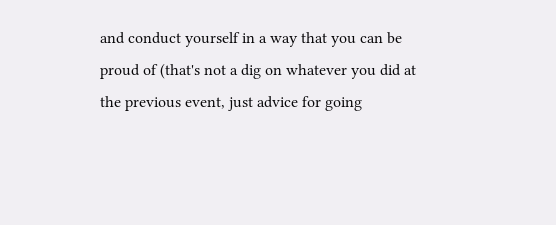and conduct yourself in a way that you can be proud of (that's not a dig on whatever you did at the previous event, just advice for going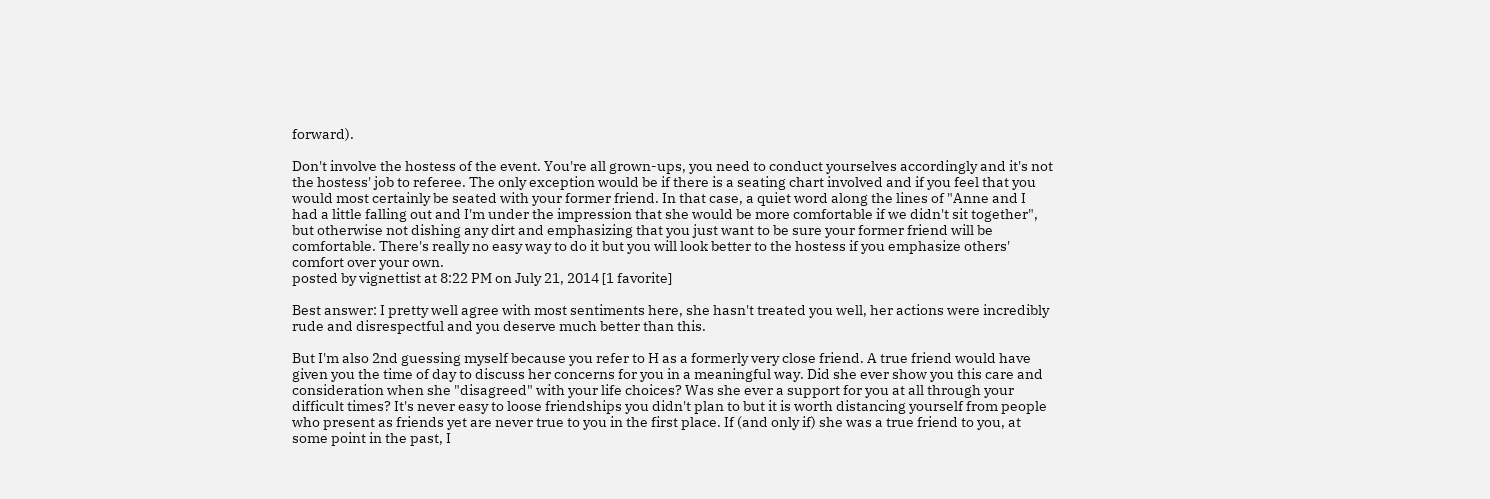forward).

Don't involve the hostess of the event. You're all grown-ups, you need to conduct yourselves accordingly and it's not the hostess' job to referee. The only exception would be if there is a seating chart involved and if you feel that you would most certainly be seated with your former friend. In that case, a quiet word along the lines of "Anne and I had a little falling out and I'm under the impression that she would be more comfortable if we didn't sit together", but otherwise not dishing any dirt and emphasizing that you just want to be sure your former friend will be comfortable. There's really no easy way to do it but you will look better to the hostess if you emphasize others' comfort over your own.
posted by vignettist at 8:22 PM on July 21, 2014 [1 favorite]

Best answer: I pretty well agree with most sentiments here, she hasn't treated you well, her actions were incredibly rude and disrespectful and you deserve much better than this.

But I'm also 2nd guessing myself because you refer to H as a formerly very close friend. A true friend would have given you the time of day to discuss her concerns for you in a meaningful way. Did she ever show you this care and consideration when she "disagreed" with your life choices? Was she ever a support for you at all through your difficult times? It's never easy to loose friendships you didn't plan to but it is worth distancing yourself from people who present as friends yet are never true to you in the first place. If (and only if) she was a true friend to you, at some point in the past, I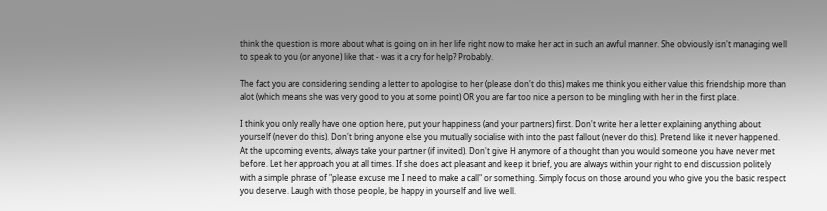think the question is more about what is going on in her life right now to make her act in such an awful manner. She obviously isn't managing well to speak to you (or anyone) like that - was it a cry for help? Probably.

The fact you are considering sending a letter to apologise to her (please don't do this) makes me think you either value this friendship more than alot (which means she was very good to you at some point) OR you are far too nice a person to be mingling with her in the first place.

I think you only really have one option here, put your happiness (and your partners) first. Don't write her a letter explaining anything about yourself (never do this). Don't bring anyone else you mutually socialise with into the past fallout (never do this). Pretend like it never happened. At the upcoming events, always take your partner (if invited). Don't give H anymore of a thought than you would someone you have never met before. Let her approach you at all times. If she does act pleasant and keep it brief, you are always within your right to end discussion politely with a simple phrase of "please excuse me I need to make a call" or something. Simply focus on those around you who give you the basic respect you deserve. Laugh with those people, be happy in yourself and live well.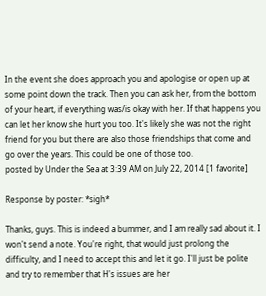In the event she does approach you and apologise or open up at some point down the track. Then you can ask her, from the bottom of your heart, if everything was/is okay with her. If that happens you can let her know she hurt you too. It's likely she was not the right friend for you but there are also those friendships that come and go over the years. This could be one of those too.
posted by Under the Sea at 3:39 AM on July 22, 2014 [1 favorite]

Response by poster: *sigh*

Thanks, guys. This is indeed a bummer, and I am really sad about it. I won't send a note. You're right, that would just prolong the difficulty, and I need to accept this and let it go. I'll just be polite and try to remember that H's issues are her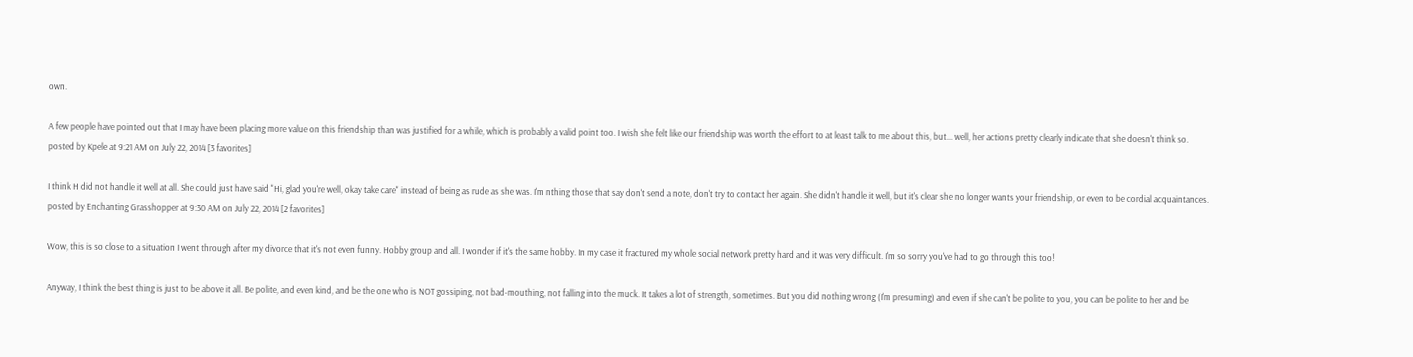own.

A few people have pointed out that I may have been placing more value on this friendship than was justified for a while, which is probably a valid point too. I wish she felt like our friendship was worth the effort to at least talk to me about this, but... well, her actions pretty clearly indicate that she doesn't think so.
posted by Kpele at 9:21 AM on July 22, 2014 [3 favorites]

I think H did not handle it well at all. She could just have said "Hi, glad you're well, okay take care" instead of being as rude as she was. I'm nthing those that say don't send a note, don't try to contact her again. She didn't handle it well, but it's clear she no longer wants your friendship, or even to be cordial acquaintances.
posted by Enchanting Grasshopper at 9:30 AM on July 22, 2014 [2 favorites]

Wow, this is so close to a situation I went through after my divorce that it's not even funny. Hobby group and all. I wonder if it's the same hobby. In my case it fractured my whole social network pretty hard and it was very difficult. I'm so sorry you've had to go through this too!

Anyway, I think the best thing is just to be above it all. Be polite, and even kind, and be the one who is NOT gossiping, not bad-mouthing, not falling into the muck. It takes a lot of strength, sometimes. But you did nothing wrong (I'm presuming) and even if she can't be polite to you, you can be polite to her and be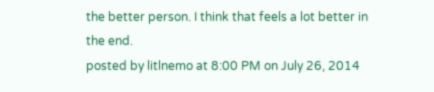the better person. I think that feels a lot better in the end.
posted by litlnemo at 8:00 PM on July 26, 2014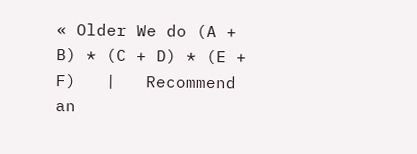« Older We do (A + B) * (C + D) * (E + F)   |   Recommend an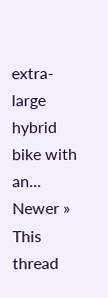extra-large hybrid bike with an... Newer »
This thread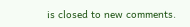is closed to new comments.